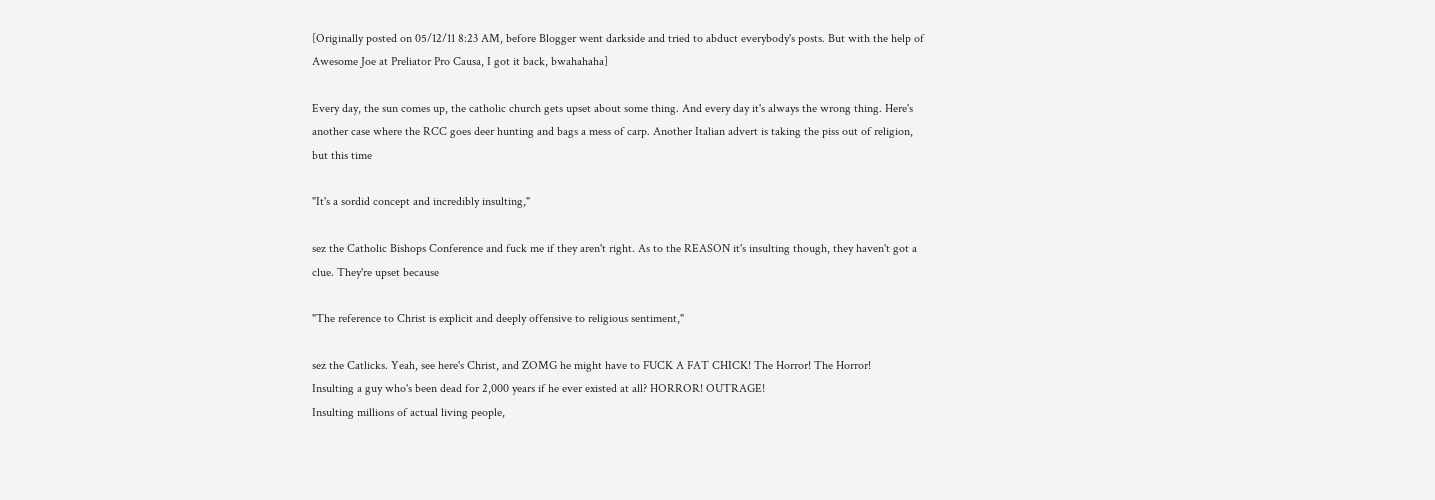[Originally posted on 05/12/11 8:23 AM, before Blogger went darkside and tried to abduct everybody's posts. But with the help of Awesome Joe at Preliator Pro Causa, I got it back, bwahahaha]

Every day, the sun comes up, the catholic church gets upset about some thing. And every day it's always the wrong thing. Here's another case where the RCC goes deer hunting and bags a mess of carp. Another Italian advert is taking the piss out of religion, but this time

"It's a sordid concept and incredibly insulting,"

sez the Catholic Bishops Conference and fuck me if they aren't right. As to the REASON it's insulting though, they haven't got a clue. They're upset because

"The reference to Christ is explicit and deeply offensive to religious sentiment,"

sez the Catlicks. Yeah, see here's Christ, and ZOMG he might have to FUCK A FAT CHICK! The Horror! The Horror!
Insulting a guy who's been dead for 2,000 years if he ever existed at all? HORROR! OUTRAGE!
Insulting millions of actual living people,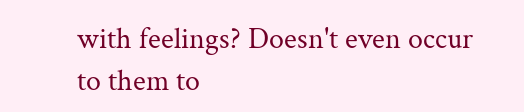with feelings? Doesn't even occur to them to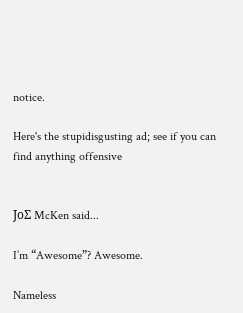notice.

Here's the stupidisgusting ad; see if you can find anything offensive


JoƩ McKen said...

I’m “Awesome”? Awesome.

Nameless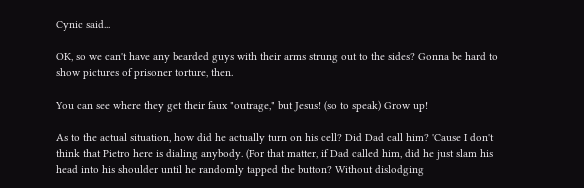Cynic said...

OK, so we can't have any bearded guys with their arms strung out to the sides? Gonna be hard to show pictures of prisoner torture, then.

You can see where they get their faux "outrage," but Jesus! (so to speak) Grow up!

As to the actual situation, how did he actually turn on his cell? Did Dad call him? 'Cause I don't think that Pietro here is dialing anybody. (For that matter, if Dad called him, did he just slam his head into his shoulder until he randomly tapped the button? Without dislodging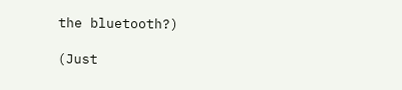the bluetooth?)

(Just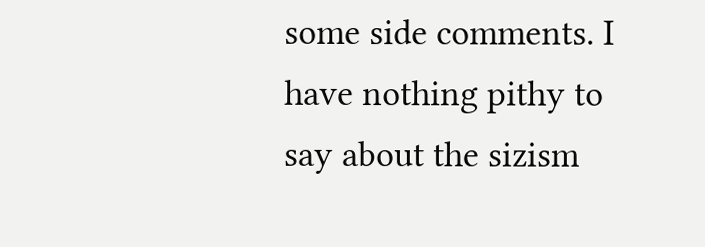some side comments. I have nothing pithy to say about the sizism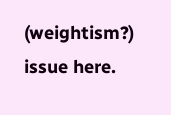(weightism?) issue here.